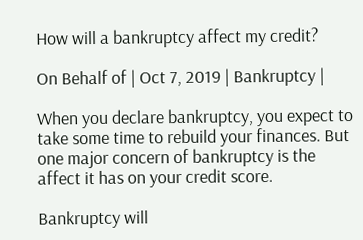How will a bankruptcy affect my credit?

On Behalf of | Oct 7, 2019 | Bankruptcy |

When you declare bankruptcy, you expect to take some time to rebuild your finances. But one major concern of bankruptcy is the affect it has on your credit score.

Bankruptcy will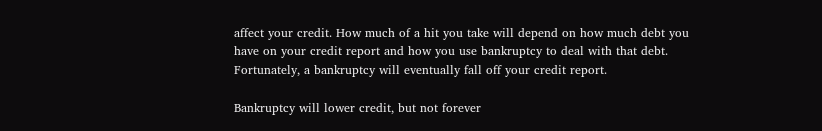affect your credit. How much of a hit you take will depend on how much debt you have on your credit report and how you use bankruptcy to deal with that debt. Fortunately, a bankruptcy will eventually fall off your credit report.

Bankruptcy will lower credit, but not forever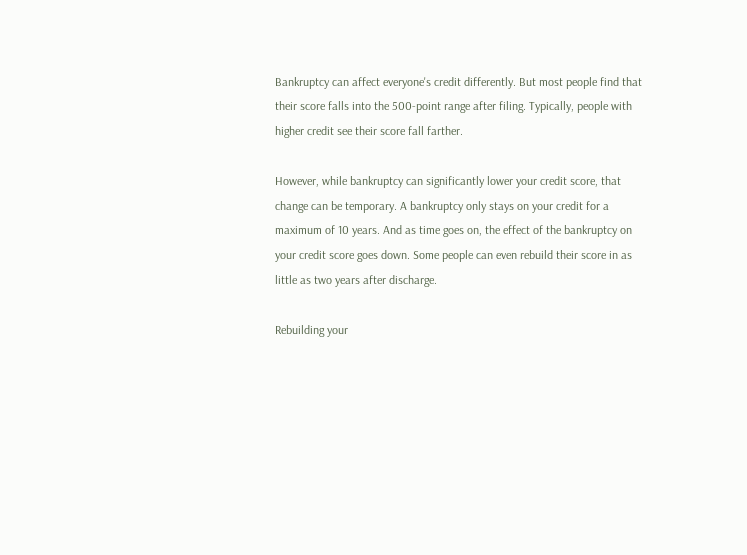Bankruptcy can affect everyone's credit differently. But most people find that their score falls into the 500-point range after filing. Typically, people with higher credit see their score fall farther.

However, while bankruptcy can significantly lower your credit score, that change can be temporary. A bankruptcy only stays on your credit for a maximum of 10 years. And as time goes on, the effect of the bankruptcy on your credit score goes down. Some people can even rebuild their score in as little as two years after discharge.

Rebuilding your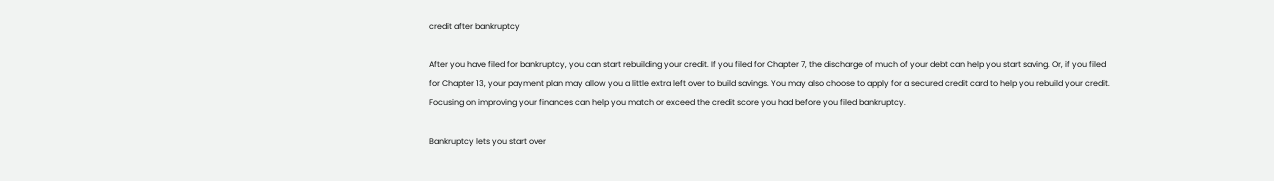credit after bankruptcy

After you have filed for bankruptcy, you can start rebuilding your credit. If you filed for Chapter 7, the discharge of much of your debt can help you start saving. Or, if you filed for Chapter 13, your payment plan may allow you a little extra left over to build savings. You may also choose to apply for a secured credit card to help you rebuild your credit. Focusing on improving your finances can help you match or exceed the credit score you had before you filed bankruptcy.

Bankruptcy lets you start over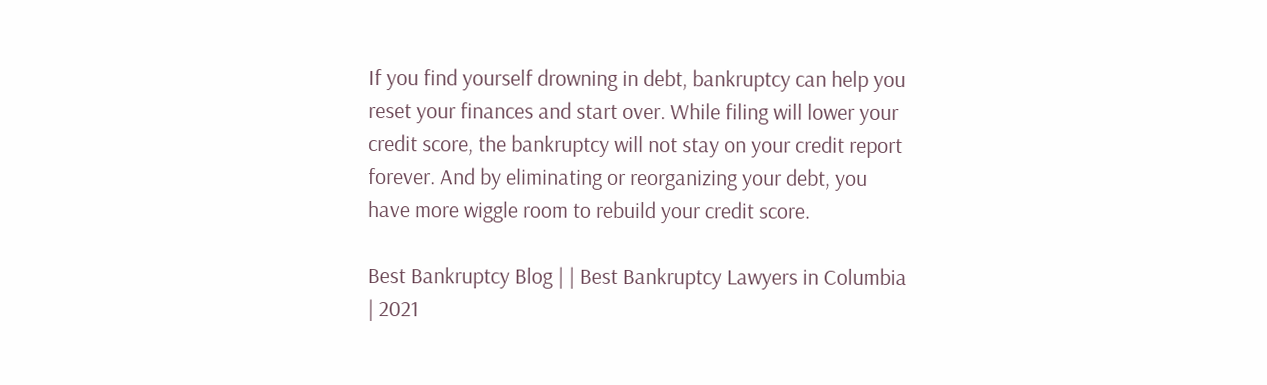If you find yourself drowning in debt, bankruptcy can help you reset your finances and start over. While filing will lower your credit score, the bankruptcy will not stay on your credit report forever. And by eliminating or reorganizing your debt, you have more wiggle room to rebuild your credit score.

Best Bankruptcy Blog | | Best Bankruptcy Lawyers in Columbia | 2021